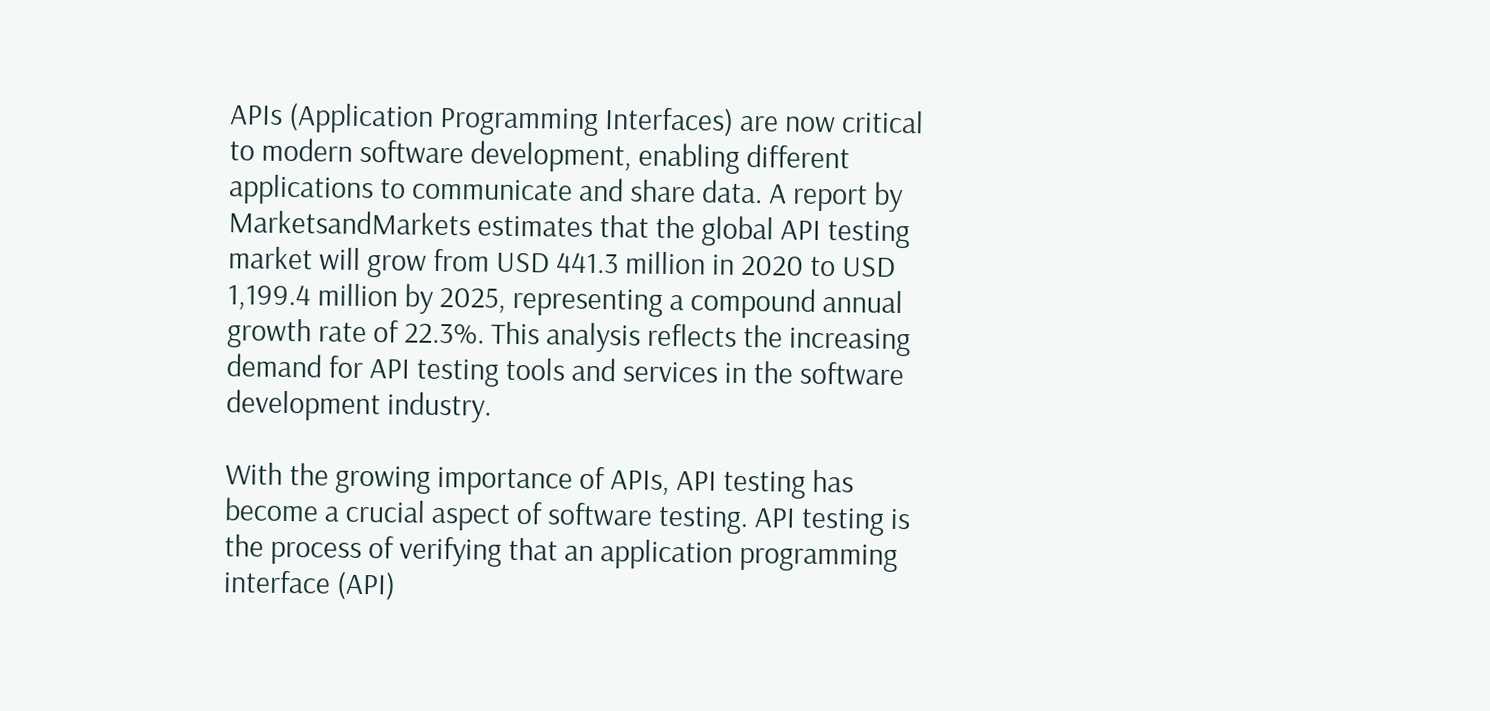APIs (Application Programming Interfaces) are now critical to modern software development, enabling different applications to communicate and share data. A report by MarketsandMarkets estimates that the global API testing market will grow from USD 441.3 million in 2020 to USD 1,199.4 million by 2025, representing a compound annual growth rate of 22.3%. This analysis reflects the increasing demand for API testing tools and services in the software development industry.

With the growing importance of APIs, API testing has become a crucial aspect of software testing. API testing is the process of verifying that an application programming interface (API)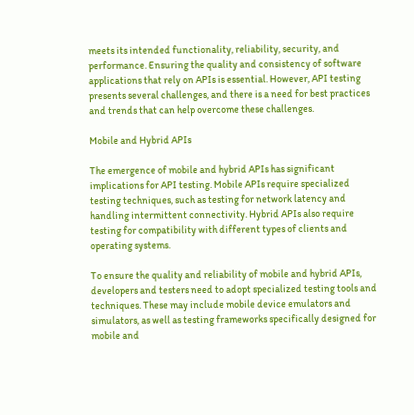meets its intended functionality, reliability, security, and performance. Ensuring the quality and consistency of software applications that rely on APIs is essential. However, API testing presents several challenges, and there is a need for best practices and trends that can help overcome these challenges.

Mobile and Hybrid APIs

The emergence of mobile and hybrid APIs has significant implications for API testing. Mobile APIs require specialized testing techniques, such as testing for network latency and handling intermittent connectivity. Hybrid APIs also require testing for compatibility with different types of clients and operating systems.

To ensure the quality and reliability of mobile and hybrid APIs, developers and testers need to adopt specialized testing tools and techniques. These may include mobile device emulators and simulators, as well as testing frameworks specifically designed for mobile and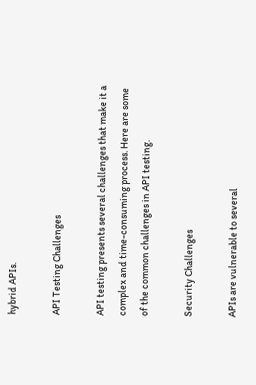hybrid APIs.

API Testing Challenges

API testing presents several challenges that make it a complex and time-consuming process. Here are some of the common challenges in API testing.

Security Challenges

APIs are vulnerable to several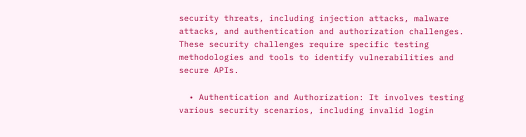security threats, including injection attacks, malware attacks, and authentication and authorization challenges. These security challenges require specific testing methodologies and tools to identify vulnerabilities and secure APIs.

  • Authentication and Authorization: It involves testing various security scenarios, including invalid login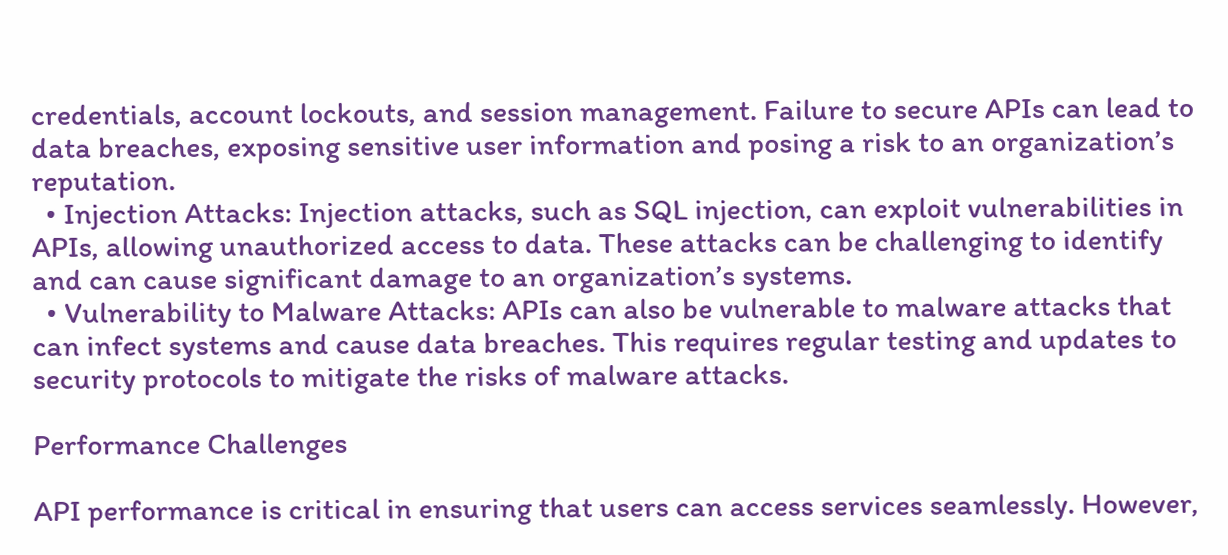credentials, account lockouts, and session management. Failure to secure APIs can lead to data breaches, exposing sensitive user information and posing a risk to an organization’s reputation.
  • Injection Attacks: Injection attacks, such as SQL injection, can exploit vulnerabilities in APIs, allowing unauthorized access to data. These attacks can be challenging to identify and can cause significant damage to an organization’s systems.
  • Vulnerability to Malware Attacks: APIs can also be vulnerable to malware attacks that can infect systems and cause data breaches. This requires regular testing and updates to security protocols to mitigate the risks of malware attacks.

Performance Challenges

API performance is critical in ensuring that users can access services seamlessly. However,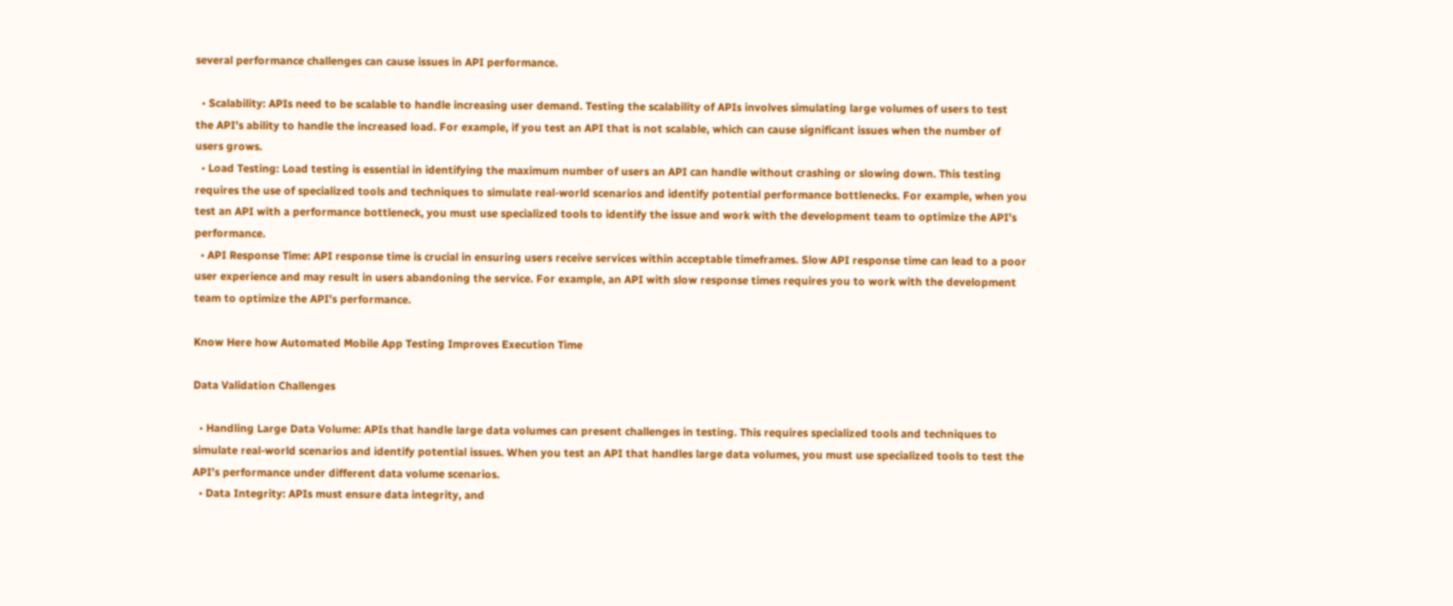several performance challenges can cause issues in API performance.

  • Scalability: APIs need to be scalable to handle increasing user demand. Testing the scalability of APIs involves simulating large volumes of users to test the API’s ability to handle the increased load. For example, if you test an API that is not scalable, which can cause significant issues when the number of users grows.
  • Load Testing: Load testing is essential in identifying the maximum number of users an API can handle without crashing or slowing down. This testing requires the use of specialized tools and techniques to simulate real-world scenarios and identify potential performance bottlenecks. For example, when you test an API with a performance bottleneck, you must use specialized tools to identify the issue and work with the development team to optimize the API’s performance.
  • API Response Time: API response time is crucial in ensuring users receive services within acceptable timeframes. Slow API response time can lead to a poor user experience and may result in users abandoning the service. For example, an API with slow response times requires you to work with the development team to optimize the API’s performance.

Know Here how Automated Mobile App Testing Improves Execution Time

Data Validation Challenges

  • Handling Large Data Volume: APIs that handle large data volumes can present challenges in testing. This requires specialized tools and techniques to simulate real-world scenarios and identify potential issues. When you test an API that handles large data volumes, you must use specialized tools to test the API’s performance under different data volume scenarios.
  • Data Integrity: APIs must ensure data integrity, and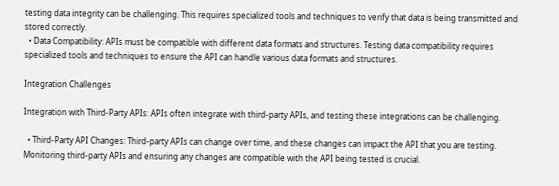testing data integrity can be challenging. This requires specialized tools and techniques to verify that data is being transmitted and stored correctly.
  • Data Compatibility: APIs must be compatible with different data formats and structures. Testing data compatibility requires specialized tools and techniques to ensure the API can handle various data formats and structures.

Integration Challenges

Integration with Third-Party APIs: APIs often integrate with third-party APIs, and testing these integrations can be challenging.

  • Third-Party API Changes: Third-party APIs can change over time, and these changes can impact the API that you are testing. Monitoring third-party APIs and ensuring any changes are compatible with the API being tested is crucial.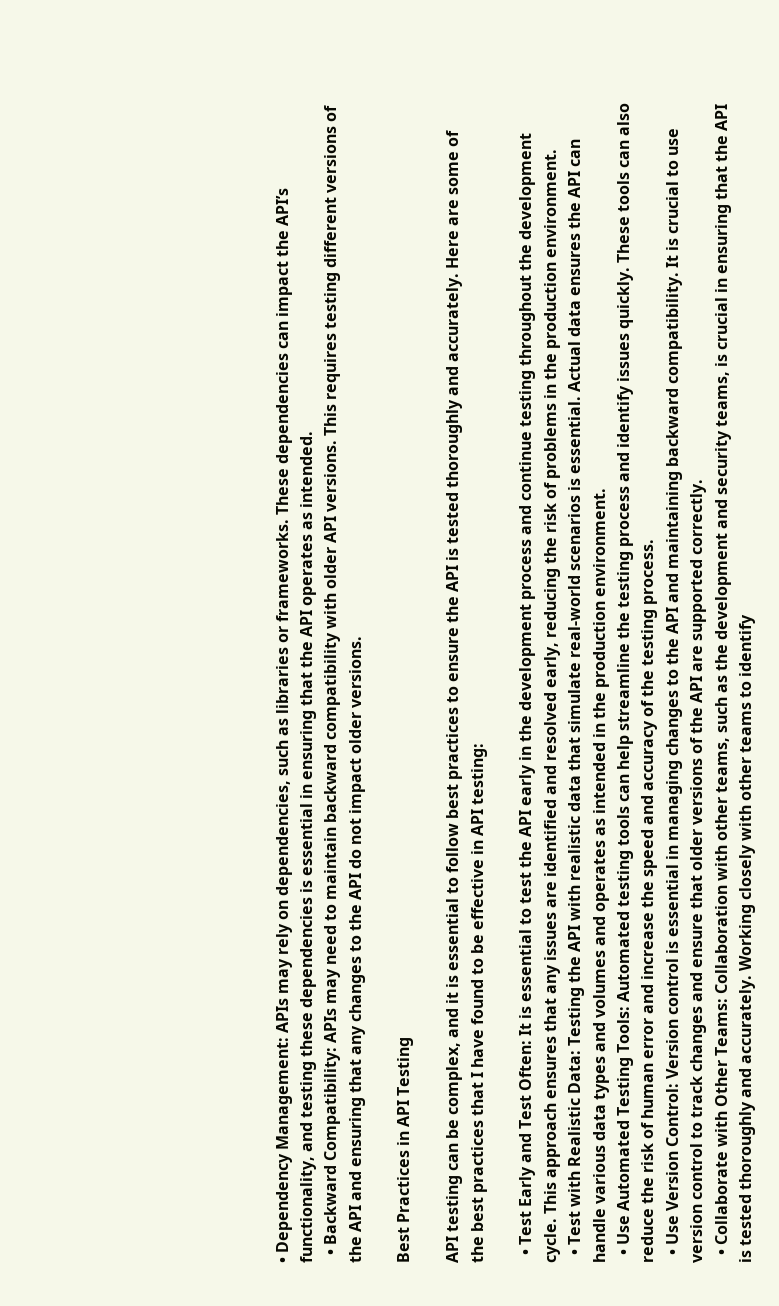• Dependency Management: APIs may rely on dependencies, such as libraries or frameworks. These dependencies can impact the API’s functionality, and testing these dependencies is essential in ensuring that the API operates as intended.
  • Backward Compatibility: APIs may need to maintain backward compatibility with older API versions. This requires testing different versions of the API and ensuring that any changes to the API do not impact older versions.

Best Practices in API Testing

API testing can be complex, and it is essential to follow best practices to ensure the API is tested thoroughly and accurately. Here are some of the best practices that I have found to be effective in API testing:

  • Test Early and Test Often: It is essential to test the API early in the development process and continue testing throughout the development cycle. This approach ensures that any issues are identified and resolved early, reducing the risk of problems in the production environment.
  • Test with Realistic Data: Testing the API with realistic data that simulate real-world scenarios is essential. Actual data ensures the API can handle various data types and volumes and operates as intended in the production environment.
  • Use Automated Testing Tools: Automated testing tools can help streamline the testing process and identify issues quickly. These tools can also reduce the risk of human error and increase the speed and accuracy of the testing process.
  • Use Version Control: Version control is essential in managing changes to the API and maintaining backward compatibility. It is crucial to use version control to track changes and ensure that older versions of the API are supported correctly.
  • Collaborate with Other Teams: Collaboration with other teams, such as the development and security teams, is crucial in ensuring that the API is tested thoroughly and accurately. Working closely with other teams to identify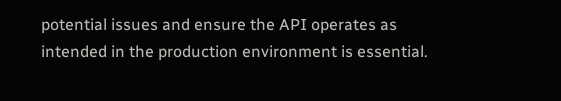potential issues and ensure the API operates as intended in the production environment is essential.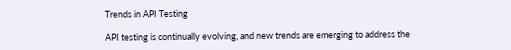Trends in API Testing

API testing is continually evolving, and new trends are emerging to address the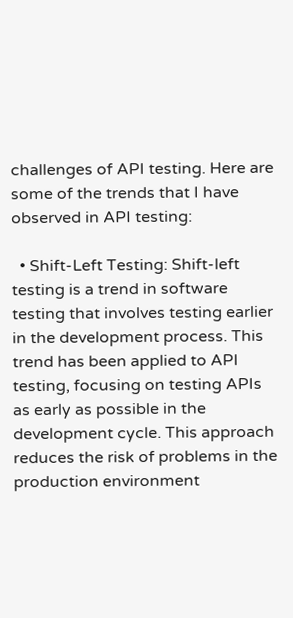challenges of API testing. Here are some of the trends that I have observed in API testing:

  • Shift-Left Testing: Shift-left testing is a trend in software testing that involves testing earlier in the development process. This trend has been applied to API testing, focusing on testing APIs as early as possible in the development cycle. This approach reduces the risk of problems in the production environment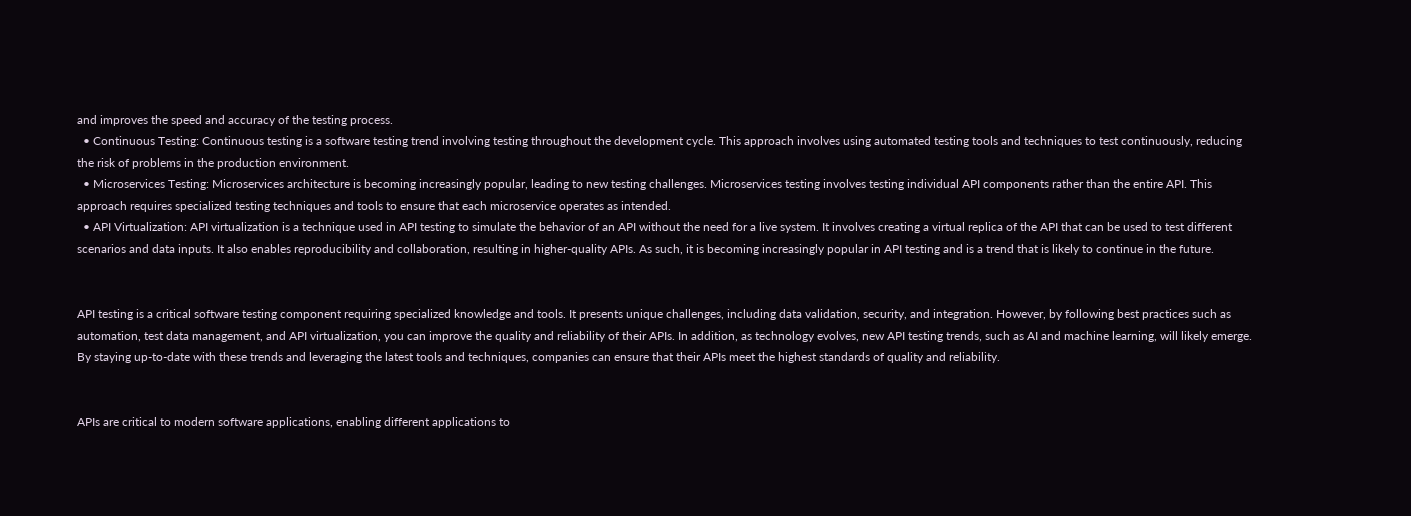and improves the speed and accuracy of the testing process.
  • Continuous Testing: Continuous testing is a software testing trend involving testing throughout the development cycle. This approach involves using automated testing tools and techniques to test continuously, reducing the risk of problems in the production environment.
  • Microservices Testing: Microservices architecture is becoming increasingly popular, leading to new testing challenges. Microservices testing involves testing individual API components rather than the entire API. This approach requires specialized testing techniques and tools to ensure that each microservice operates as intended.
  • API Virtualization: API virtualization is a technique used in API testing to simulate the behavior of an API without the need for a live system. It involves creating a virtual replica of the API that can be used to test different scenarios and data inputs. It also enables reproducibility and collaboration, resulting in higher-quality APIs. As such, it is becoming increasingly popular in API testing and is a trend that is likely to continue in the future.


API testing is a critical software testing component requiring specialized knowledge and tools. It presents unique challenges, including data validation, security, and integration. However, by following best practices such as automation, test data management, and API virtualization, you can improve the quality and reliability of their APIs. In addition, as technology evolves, new API testing trends, such as AI and machine learning, will likely emerge. By staying up-to-date with these trends and leveraging the latest tools and techniques, companies can ensure that their APIs meet the highest standards of quality and reliability.


APIs are critical to modern software applications, enabling different applications to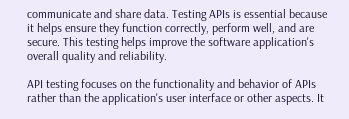communicate and share data. Testing APIs is essential because it helps ensure they function correctly, perform well, and are secure. This testing helps improve the software application's overall quality and reliability.

API testing focuses on the functionality and behavior of APIs rather than the application's user interface or other aspects. It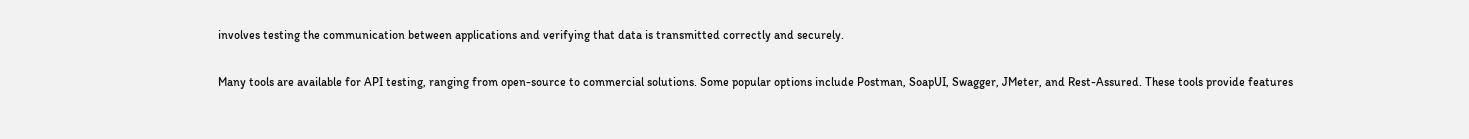involves testing the communication between applications and verifying that data is transmitted correctly and securely.

Many tools are available for API testing, ranging from open-source to commercial solutions. Some popular options include Postman, SoapUI, Swagger, JMeter, and Rest-Assured. These tools provide features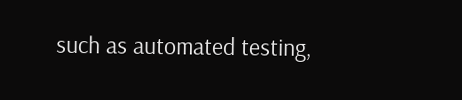such as automated testing,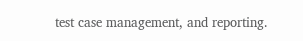test case management, and reporting.